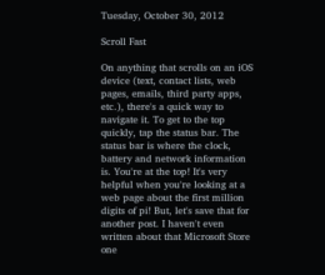Tuesday, October 30, 2012

Scroll Fast

On anything that scrolls on an iOS device (text, contact lists, web pages, emails, third party apps, etc.), there's a quick way to navigate it. To get to the top quickly, tap the status bar. The status bar is where the clock, battery and network information is. You're at the top! It's very helpful when you're looking at a web page about the first million digits of pi! But, let's save that for another post. I haven't even written about that Microsoft Store one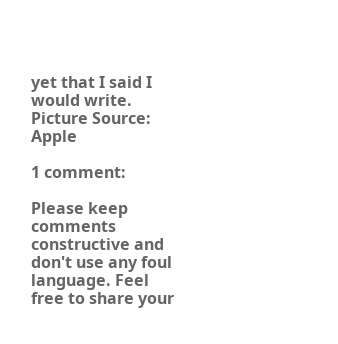yet that I said I would write.
Picture Source: Apple

1 comment:

Please keep comments constructive and don't use any foul language. Feel free to share your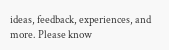ideas, feedback, experiences, and more. Please know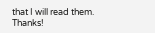that I will read them. Thanks!